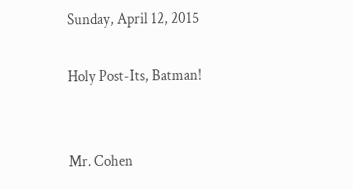Sunday, April 12, 2015

Holy Post-Its, Batman!


Mr. Cohen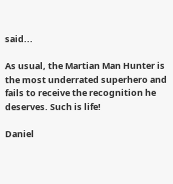said...

As usual, the Martian Man Hunter is the most underrated superhero and fails to receive the recognition he deserves. Such is life!

Daniel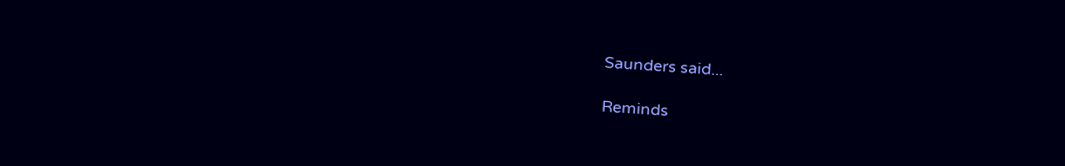Saunders said...

Reminds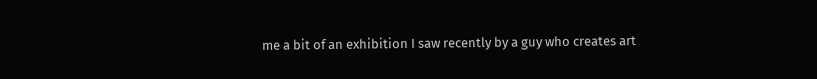me a bit of an exhibition I saw recently by a guy who creates art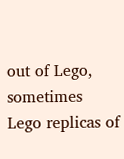out of Lego, sometimes Lego replicas of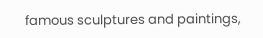famous sculptures and paintings,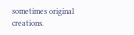sometimes original creations.